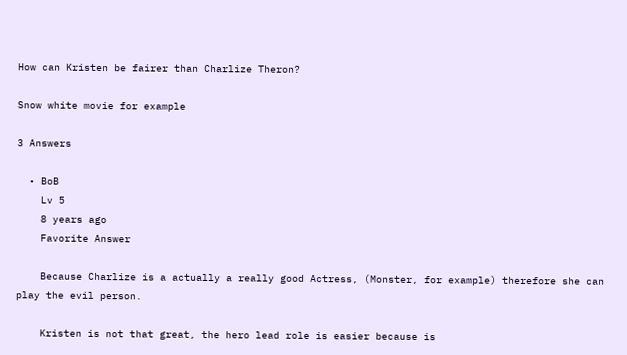How can Kristen be fairer than Charlize Theron?

Snow white movie for example

3 Answers

  • BoB
    Lv 5
    8 years ago
    Favorite Answer

    Because Charlize is a actually a really good Actress, (Monster, for example) therefore she can play the evil person.

    Kristen is not that great, the hero lead role is easier because is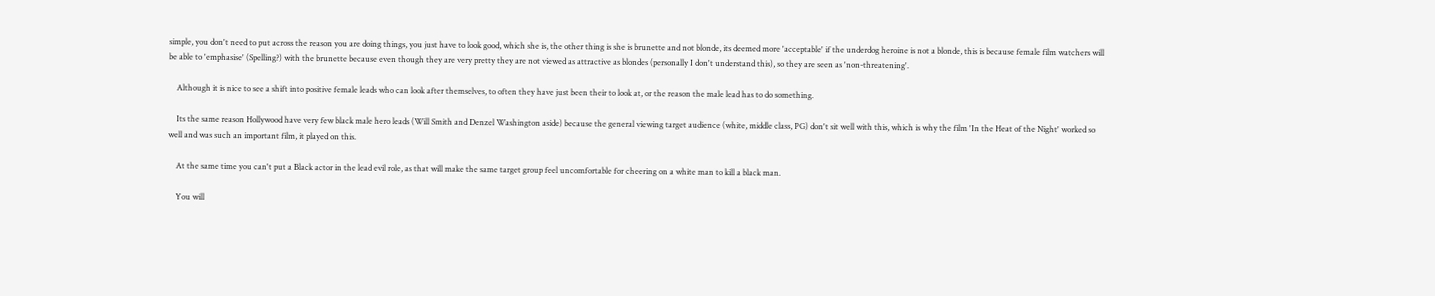simple, you don't need to put across the reason you are doing things, you just have to look good, which she is, the other thing is she is brunette and not blonde, its deemed more 'acceptable' if the underdog heroine is not a blonde, this is because female film watchers will be able to 'emphasise' (Spelling?) with the brunette because even though they are very pretty they are not viewed as attractive as blondes (personally I don't understand this), so they are seen as 'non-threatening'.

    Although it is nice to see a shift into positive female leads who can look after themselves, to often they have just been their to look at, or the reason the male lead has to do something.

    Its the same reason Hollywood have very few black male hero leads (Will Smith and Denzel Washington aside) because the general viewing target audience (white, middle class, PG) don't sit well with this, which is why the film 'In the Heat of the Night' worked so well and was such an important film, it played on this.

    At the same time you can't put a Black actor in the lead evil role, as that will make the same target group feel uncomfortable for cheering on a white man to kill a black man.

    You will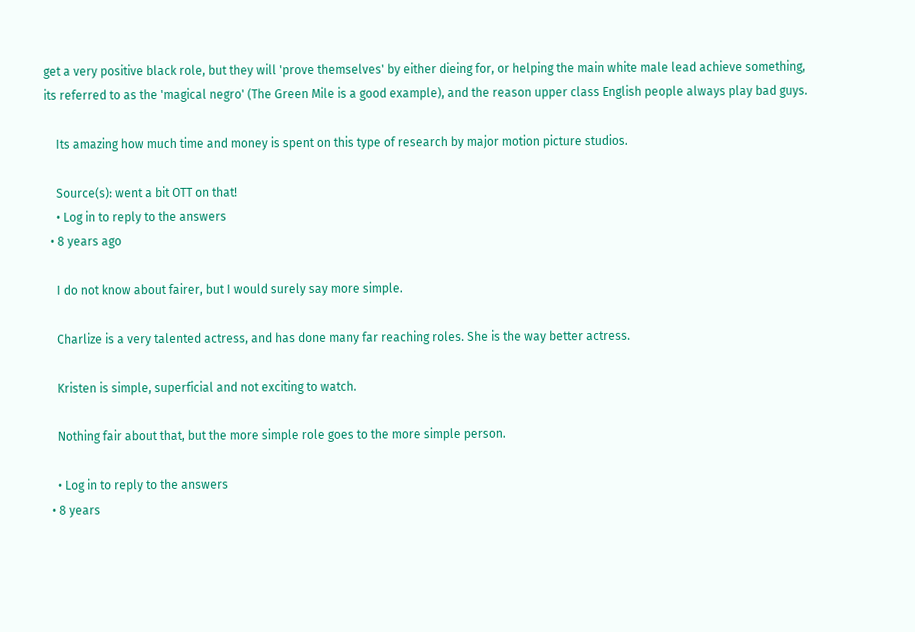get a very positive black role, but they will 'prove themselves' by either dieing for, or helping the main white male lead achieve something, its referred to as the 'magical negro' (The Green Mile is a good example), and the reason upper class English people always play bad guys.

    Its amazing how much time and money is spent on this type of research by major motion picture studios.

    Source(s): went a bit OTT on that!
    • Log in to reply to the answers
  • 8 years ago

    I do not know about fairer, but I would surely say more simple.

    Charlize is a very talented actress, and has done many far reaching roles. She is the way better actress.

    Kristen is simple, superficial and not exciting to watch.

    Nothing fair about that, but the more simple role goes to the more simple person.

    • Log in to reply to the answers
  • 8 years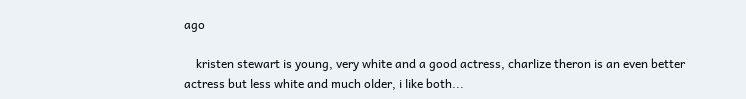ago

    kristen stewart is young, very white and a good actress, charlize theron is an even better actress but less white and much older, i like both...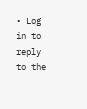• Log in to reply to the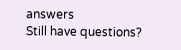answers
Still have questions?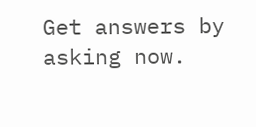Get answers by asking now.